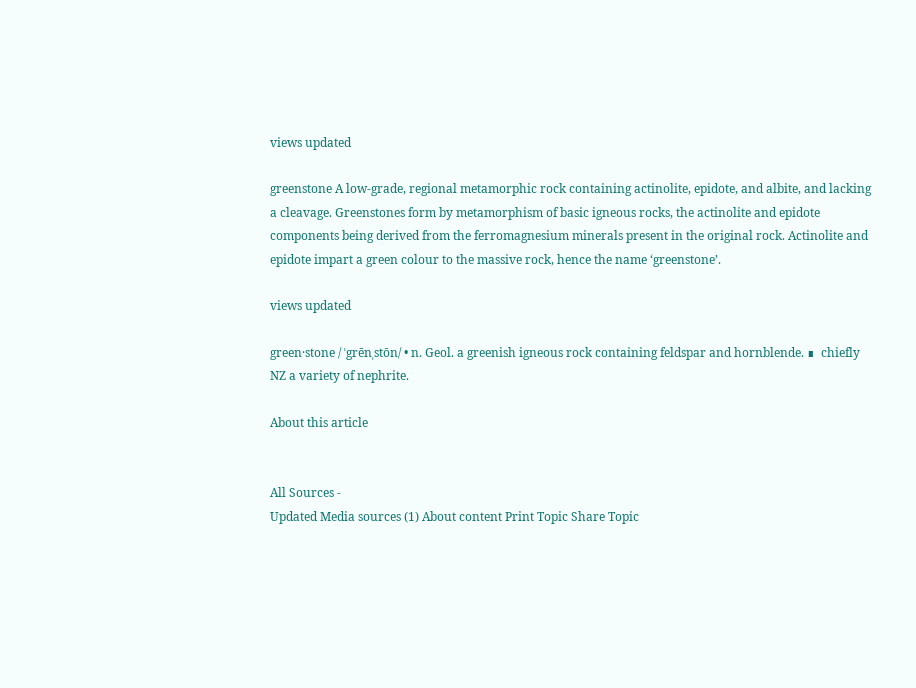views updated

greenstone A low-grade, regional metamorphic rock containing actinolite, epidote, and albite, and lacking a cleavage. Greenstones form by metamorphism of basic igneous rocks, the actinolite and epidote components being derived from the ferromagnesium minerals present in the original rock. Actinolite and epidote impart a green colour to the massive rock, hence the name ‘greenstone’.

views updated

green·stone / ˈgrēnˌstōn/ • n. Geol. a greenish igneous rock containing feldspar and hornblende. ∎  chiefly NZ a variety of nephrite.

About this article


All Sources -
Updated Media sources (1) About content Print Topic Share Topic